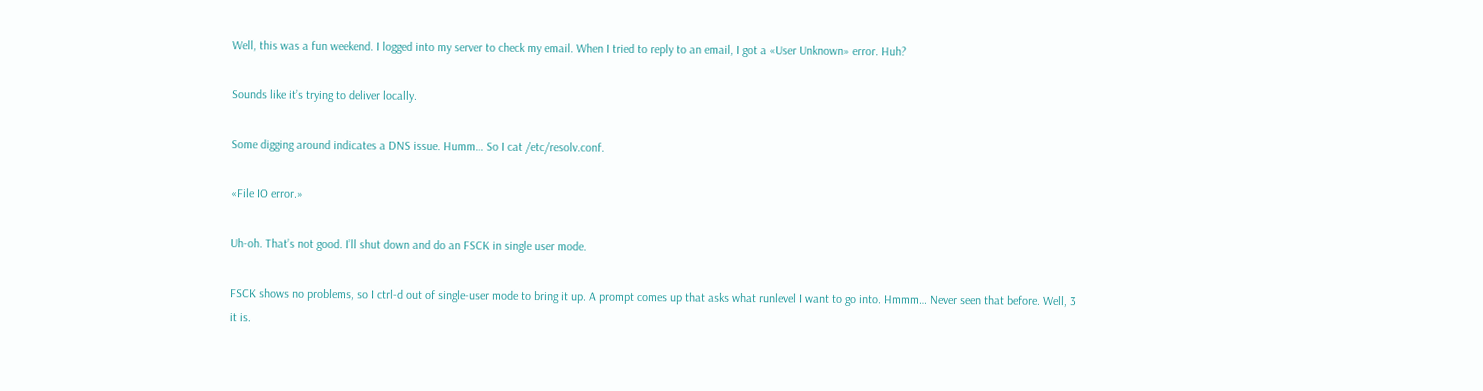Well, this was a fun weekend. I logged into my server to check my email. When I tried to reply to an email, I got a «User Unknown» error. Huh?

Sounds like it’s trying to deliver locally.

Some digging around indicates a DNS issue. Humm… So I cat /etc/resolv.conf.

«File IO error.»

Uh-oh. That’s not good. I’ll shut down and do an FSCK in single user mode.

FSCK shows no problems, so I ctrl-d out of single-user mode to bring it up. A prompt comes up that asks what runlevel I want to go into. Hmmm… Never seen that before. Well, 3 it is.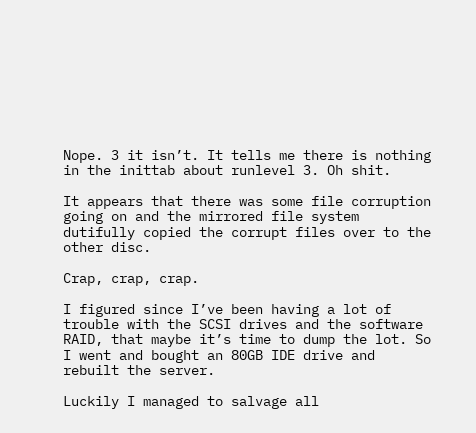Nope. 3 it isn’t. It tells me there is nothing in the inittab about runlevel 3. Oh shit.

It appears that there was some file corruption going on and the mirrored file system dutifully copied the corrupt files over to the other disc.

Crap, crap, crap.

I figured since I’ve been having a lot of trouble with the SCSI drives and the software RAID, that maybe it’s time to dump the lot. So I went and bought an 80GB IDE drive and rebuilt the server.

Luckily I managed to salvage all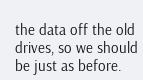the data off the old drives, so we should be just as before.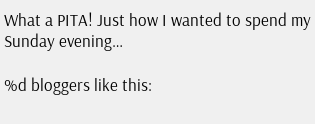What a PITA! Just how I wanted to spend my Sunday evening…

%d bloggers like this: